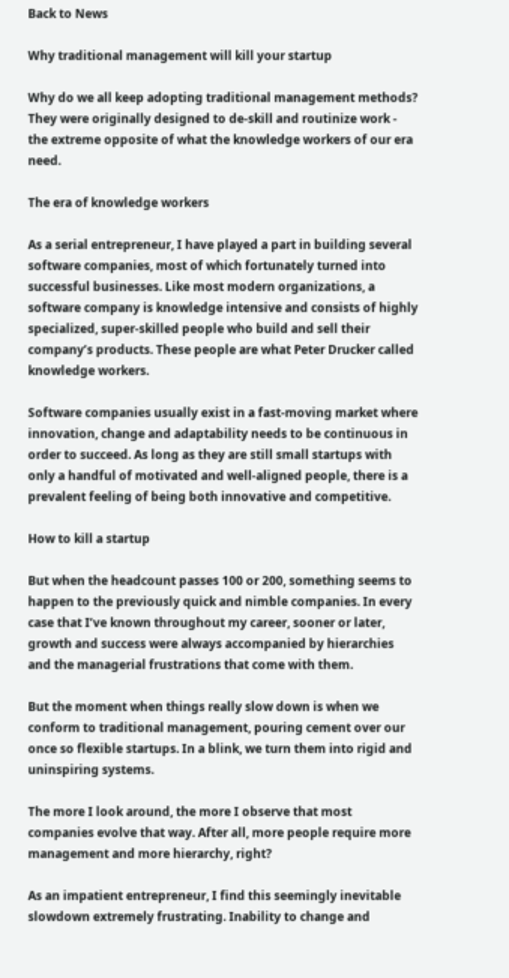Back to News

Why traditional management will kill your startup

Why do we all keep adopting traditional management methods? They were originally designed to de-skill and routinize work - the extreme opposite of what the knowledge workers of our era need.

The era of knowledge workers

As a serial entrepreneur, I have played a part in building several software companies, most of which fortunately turned into successful businesses. Like most modern organizations, a software company is knowledge intensive and consists of highly specialized, super-skilled people who build and sell their company’s products. These people are what Peter Drucker called knowledge workers.

Software companies usually exist in a fast-moving market where innovation, change and adaptability needs to be continuous in order to succeed. As long as they are still small startups with only a handful of motivated and well-aligned people, there is a prevalent feeling of being both innovative and competitive.

How to kill a startup

But when the headcount passes 100 or 200, something seems to happen to the previously quick and nimble companies. In every case that I’ve known throughout my career, sooner or later, growth and success were always accompanied by hierarchies and the managerial frustrations that come with them.

But the moment when things really slow down is when we conform to traditional management, pouring cement over our once so flexible startups. In a blink, we turn them into rigid and uninspiring systems.

The more I look around, the more I observe that most companies evolve that way. After all, more people require more management and more hierarchy, right?

As an impatient entrepreneur, I find this seemingly inevitable slowdown extremely frustrating. Inability to change and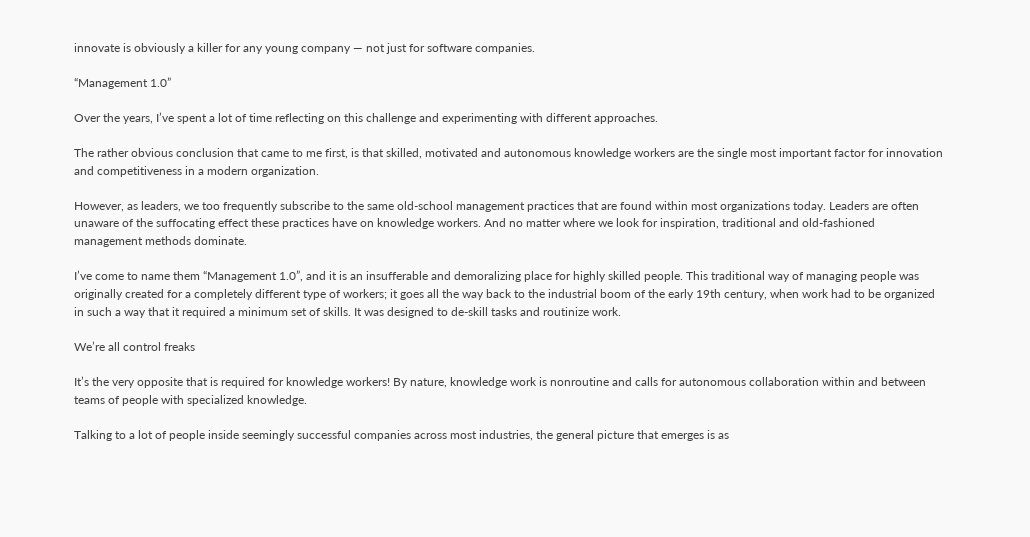innovate is obviously a killer for any young company — not just for software companies.

“Management 1.0”

Over the years, I’ve spent a lot of time reflecting on this challenge and experimenting with different approaches.

The rather obvious conclusion that came to me first, is that skilled, motivated and autonomous knowledge workers are the single most important factor for innovation and competitiveness in a modern organization.

However, as leaders, we too frequently subscribe to the same old-school management practices that are found within most organizations today. Leaders are often unaware of the suffocating effect these practices have on knowledge workers. And no matter where we look for inspiration, traditional and old-fashioned management methods dominate.

I’ve come to name them “Management 1.0”, and it is an insufferable and demoralizing place for highly skilled people. This traditional way of managing people was originally created for a completely different type of workers; it goes all the way back to the industrial boom of the early 19th century, when work had to be organized in such a way that it required a minimum set of skills. It was designed to de-skill tasks and routinize work.

We’re all control freaks

It’s the very opposite that is required for knowledge workers! By nature, knowledge work is nonroutine and calls for autonomous collaboration within and between teams of people with specialized knowledge.

Talking to a lot of people inside seemingly successful companies across most industries, the general picture that emerges is as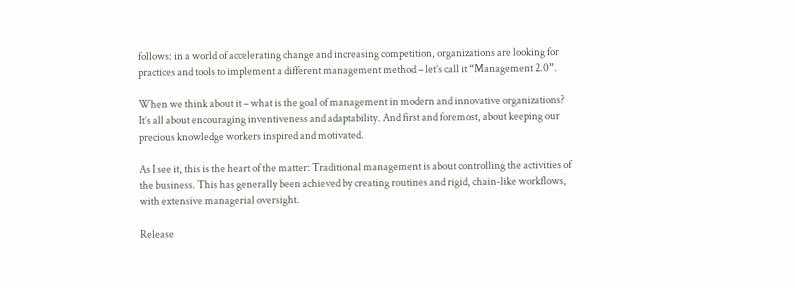follows: in a world of accelerating change and increasing competition, organizations are looking for practices and tools to implement a different management method – let’s call it “Management 2.0”.

When we think about it – what is the goal of management in modern and innovative organizations? It’s all about encouraging inventiveness and adaptability. And first and foremost, about keeping our precious knowledge workers inspired and motivated.

As I see it, this is the heart of the matter: Traditional management is about controlling the activities of the business. This has generally been achieved by creating routines and rigid, chain-like workflows, with extensive managerial oversight.

Release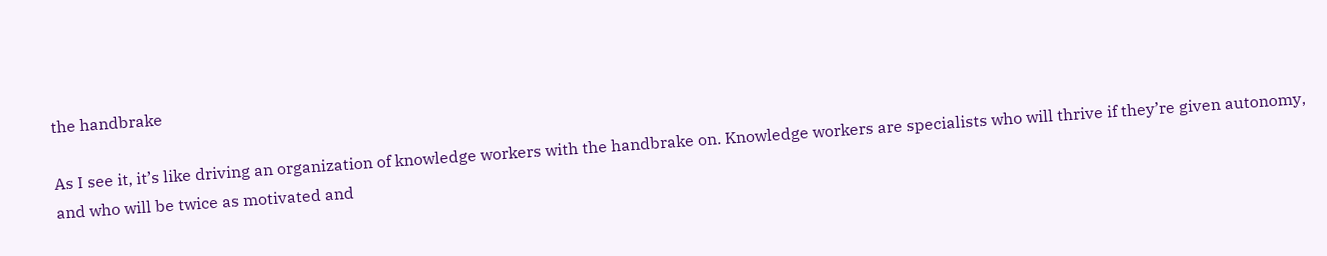the handbrake

As I see it, it’s like driving an organization of knowledge workers with the handbrake on. Knowledge workers are specialists who will thrive if they’re given autonomy, and who will be twice as motivated and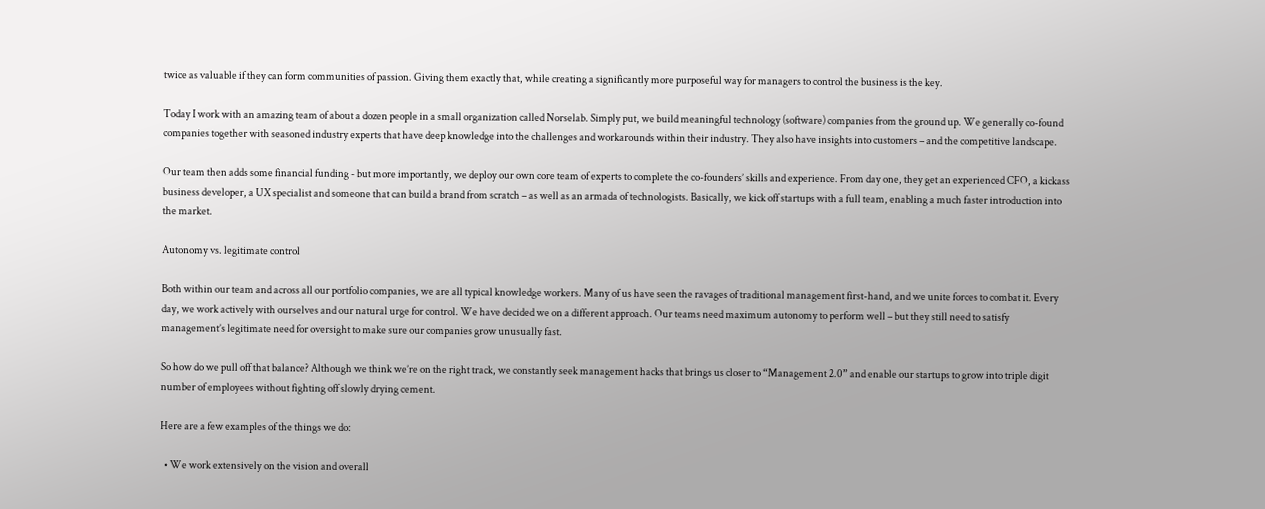twice as valuable if they can form communities of passion. Giving them exactly that, while creating a significantly more purposeful way for managers to control the business is the key.

Today I work with an amazing team of about a dozen people in a small organization called Norselab. Simply put, we build meaningful technology (software) companies from the ground up. We generally co-found companies together with seasoned industry experts that have deep knowledge into the challenges and workarounds within their industry. They also have insights into customers – and the competitive landscape.

Our team then adds some financial funding - but more importantly, we deploy our own core team of experts to complete the co-founders’ skills and experience. From day one, they get an experienced CFO, a kickass business developer, a UX specialist and someone that can build a brand from scratch – as well as an armada of technologists. Basically, we kick off startups with a full team, enabling a much faster introduction into the market.

Autonomy vs. legitimate control

Both within our team and across all our portfolio companies, we are all typical knowledge workers. Many of us have seen the ravages of traditional management first-hand, and we unite forces to combat it. Every day, we work actively with ourselves and our natural urge for control. We have decided we on a different approach. Our teams need maximum autonomy to perform well – but they still need to satisfy management’s legitimate need for oversight to make sure our companies grow unusually fast.

So how do we pull off that balance? Although we think we’re on the right track, we constantly seek management hacks that brings us closer to “Management 2.0” and enable our startups to grow into triple digit number of employees without fighting off slowly drying cement.

Here are a few examples of the things we do:

  • We work extensively on the vision and overall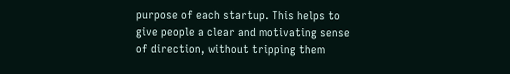purpose of each startup. This helps to give people a clear and motivating sense of direction, without tripping them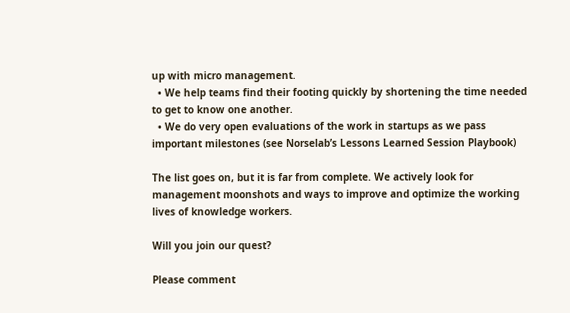up with micro management.
  • We help teams find their footing quickly by shortening the time needed to get to know one another.
  • We do very open evaluations of the work in startups as we pass important milestones (see Norselab’s Lessons Learned Session Playbook)

The list goes on, but it is far from complete. We actively look for management moonshots and ways to improve and optimize the working lives of knowledge workers.

Will you join our quest?

Please comment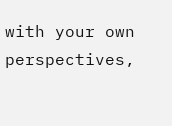with your own perspectives,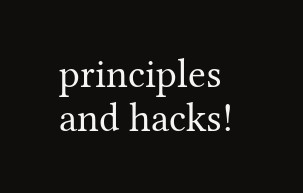principles and hacks!